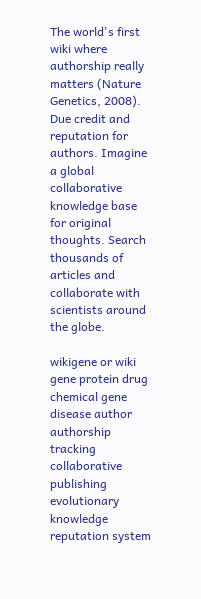The world's first wiki where authorship really matters (Nature Genetics, 2008). Due credit and reputation for authors. Imagine a global collaborative knowledge base for original thoughts. Search thousands of articles and collaborate with scientists around the globe.

wikigene or wiki gene protein drug chemical gene disease author authorship tracking collaborative publishing evolutionary knowledge reputation system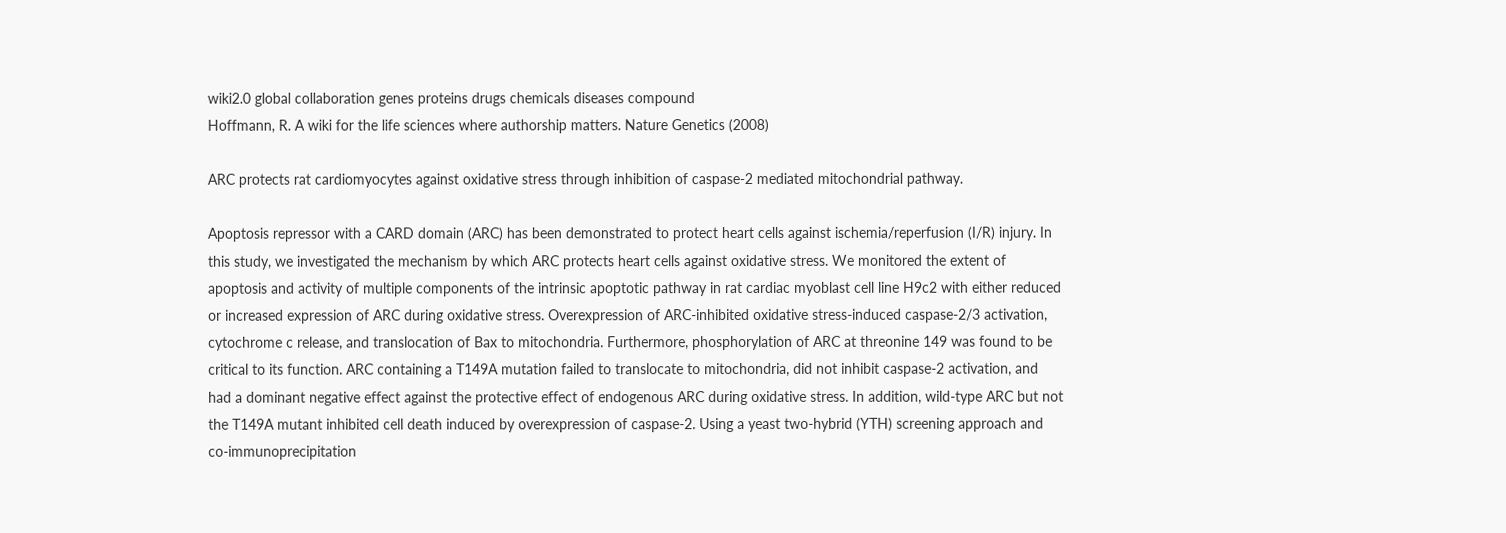wiki2.0 global collaboration genes proteins drugs chemicals diseases compound
Hoffmann, R. A wiki for the life sciences where authorship matters. Nature Genetics (2008)

ARC protects rat cardiomyocytes against oxidative stress through inhibition of caspase-2 mediated mitochondrial pathway.

Apoptosis repressor with a CARD domain (ARC) has been demonstrated to protect heart cells against ischemia/reperfusion (I/R) injury. In this study, we investigated the mechanism by which ARC protects heart cells against oxidative stress. We monitored the extent of apoptosis and activity of multiple components of the intrinsic apoptotic pathway in rat cardiac myoblast cell line H9c2 with either reduced or increased expression of ARC during oxidative stress. Overexpression of ARC-inhibited oxidative stress-induced caspase-2/3 activation, cytochrome c release, and translocation of Bax to mitochondria. Furthermore, phosphorylation of ARC at threonine 149 was found to be critical to its function. ARC containing a T149A mutation failed to translocate to mitochondria, did not inhibit caspase-2 activation, and had a dominant negative effect against the protective effect of endogenous ARC during oxidative stress. In addition, wild-type ARC but not the T149A mutant inhibited cell death induced by overexpression of caspase-2. Using a yeast two-hybrid (YTH) screening approach and co-immunoprecipitation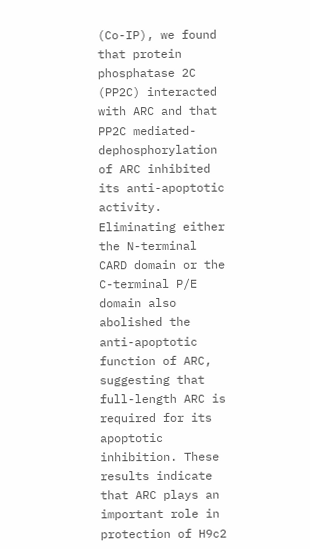(Co-IP), we found that protein phosphatase 2C (PP2C) interacted with ARC and that PP2C mediated-dephosphorylation of ARC inhibited its anti-apoptotic activity. Eliminating either the N-terminal CARD domain or the C-terminal P/E domain also abolished the anti-apoptotic function of ARC, suggesting that full-length ARC is required for its apoptotic inhibition. These results indicate that ARC plays an important role in protection of H9c2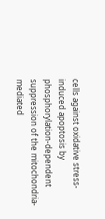cells against oxidative stress-induced apoptosis by phosphorylation-dependent suppression of the mitochondria-mediated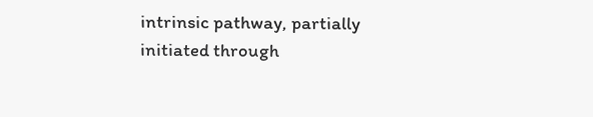intrinsic pathway, partially initiated through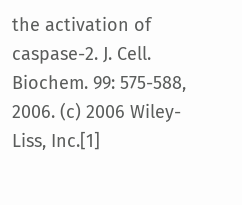the activation of caspase-2. J. Cell. Biochem. 99: 575-588, 2006. (c) 2006 Wiley-Liss, Inc.[1]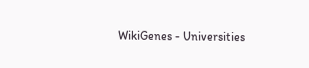WikiGenes - Universities